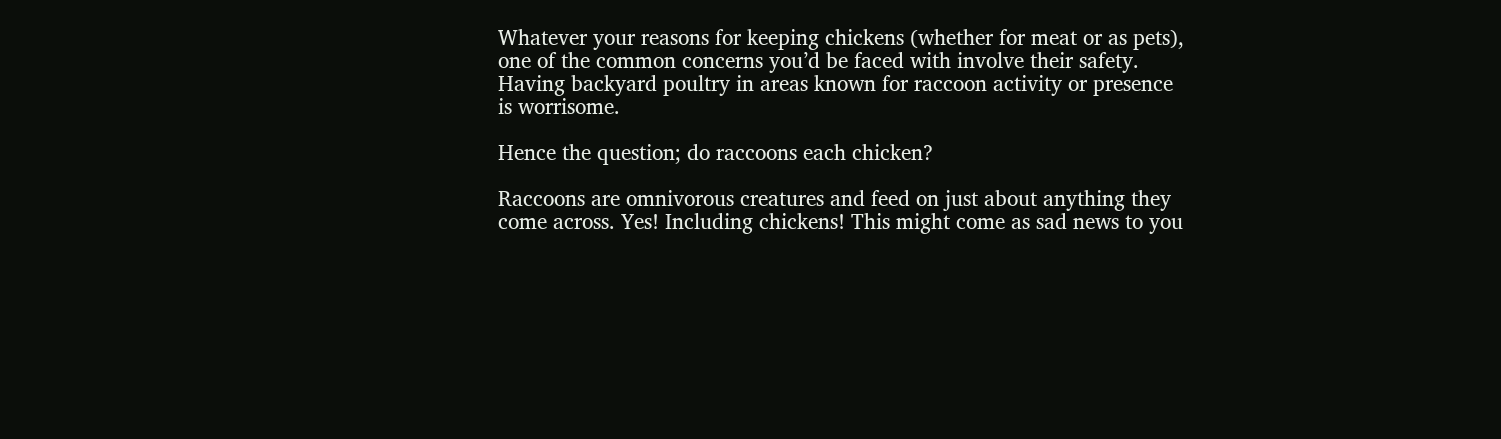Whatever your reasons for keeping chickens (whether for meat or as pets), one of the common concerns you’d be faced with involve their safety. Having backyard poultry in areas known for raccoon activity or presence is worrisome.

Hence the question; do raccoons each chicken?

Raccoons are omnivorous creatures and feed on just about anything they come across. Yes! Including chickens! This might come as sad news to you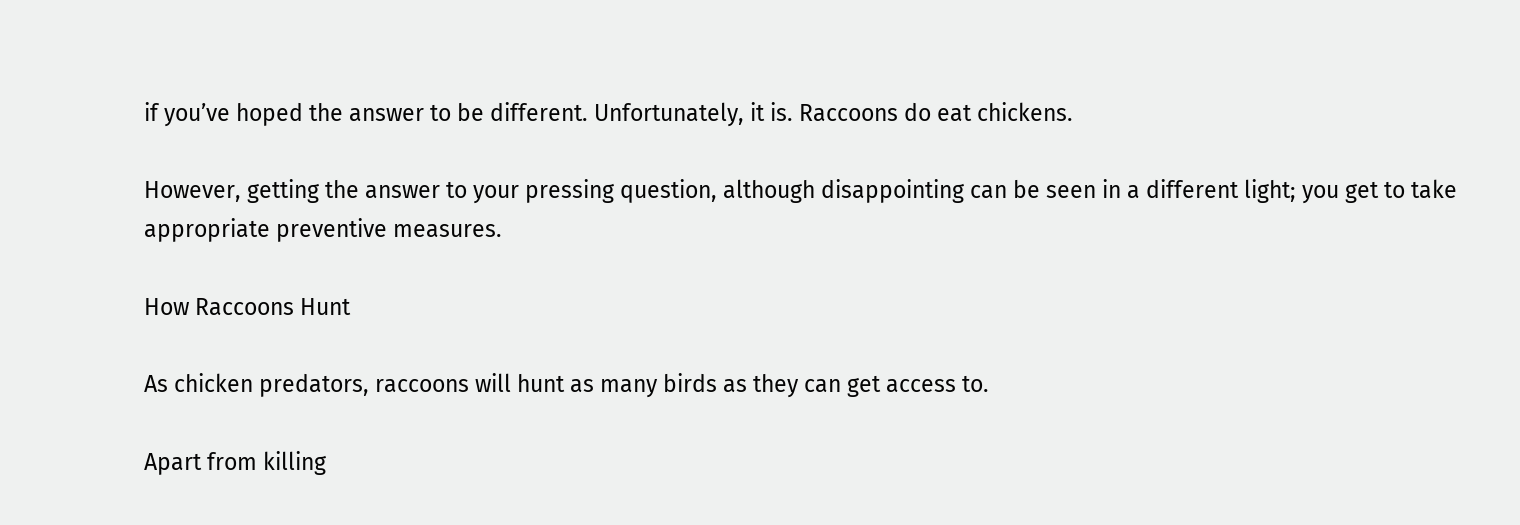if you’ve hoped the answer to be different. Unfortunately, it is. Raccoons do eat chickens.

However, getting the answer to your pressing question, although disappointing can be seen in a different light; you get to take appropriate preventive measures.

How Raccoons Hunt

As chicken predators, raccoons will hunt as many birds as they can get access to.

Apart from killing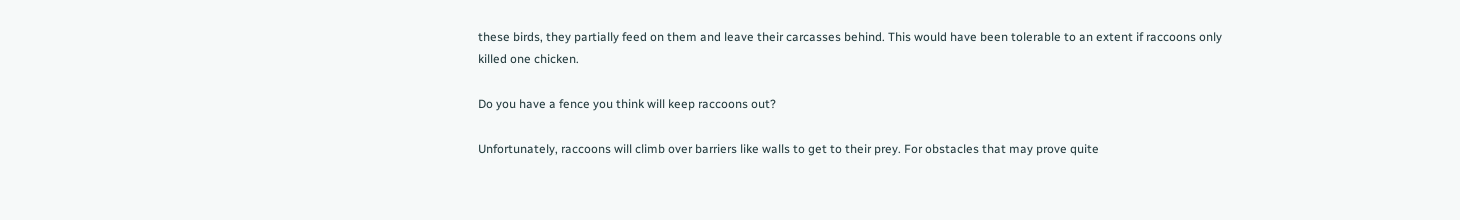these birds, they partially feed on them and leave their carcasses behind. This would have been tolerable to an extent if raccoons only killed one chicken.

Do you have a fence you think will keep raccoons out?

Unfortunately, raccoons will climb over barriers like walls to get to their prey. For obstacles that may prove quite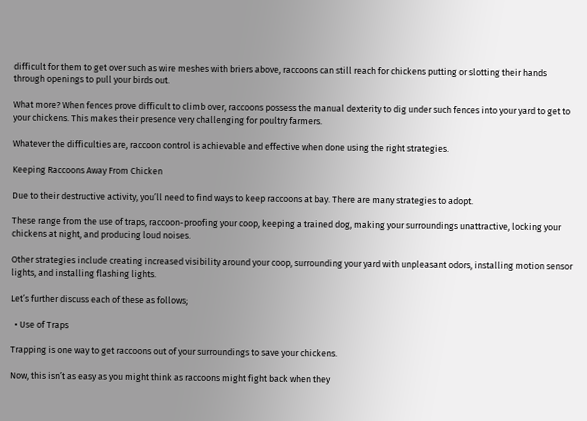difficult for them to get over such as wire meshes with briers above, raccoons can still reach for chickens putting or slotting their hands through openings to pull your birds out.

What more? When fences prove difficult to climb over, raccoons possess the manual dexterity to dig under such fences into your yard to get to your chickens. This makes their presence very challenging for poultry farmers.

Whatever the difficulties are, raccoon control is achievable and effective when done using the right strategies.

Keeping Raccoons Away From Chicken

Due to their destructive activity, you’ll need to find ways to keep raccoons at bay. There are many strategies to adopt.

These range from the use of traps, raccoon-proofing your coop, keeping a trained dog, making your surroundings unattractive, locking your chickens at night, and producing loud noises.

Other strategies include creating increased visibility around your coop, surrounding your yard with unpleasant odors, installing motion sensor lights, and installing flashing lights.

Let’s further discuss each of these as follows;

  • Use of Traps

Trapping is one way to get raccoons out of your surroundings to save your chickens.

Now, this isn’t as easy as you might think as raccoons might fight back when they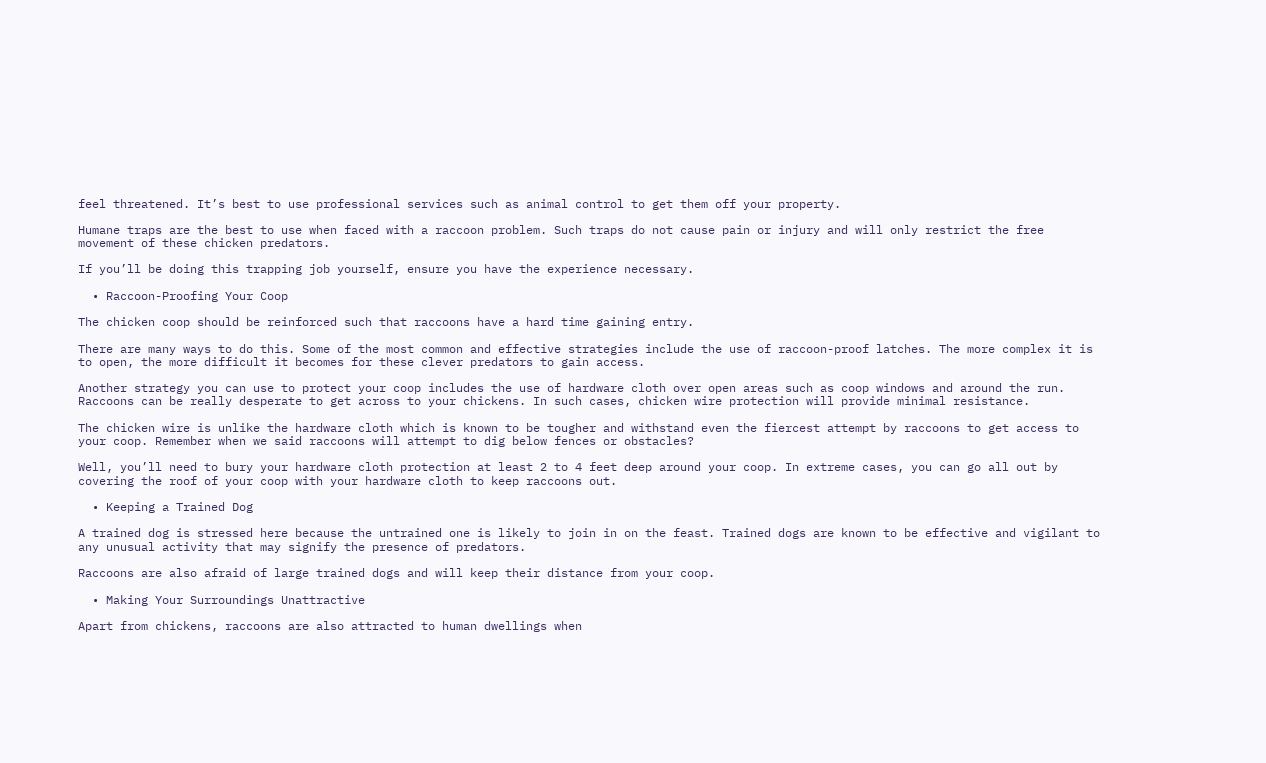feel threatened. It’s best to use professional services such as animal control to get them off your property.

Humane traps are the best to use when faced with a raccoon problem. Such traps do not cause pain or injury and will only restrict the free movement of these chicken predators.

If you’ll be doing this trapping job yourself, ensure you have the experience necessary.

  • Raccoon-Proofing Your Coop

The chicken coop should be reinforced such that raccoons have a hard time gaining entry.

There are many ways to do this. Some of the most common and effective strategies include the use of raccoon-proof latches. The more complex it is to open, the more difficult it becomes for these clever predators to gain access.

Another strategy you can use to protect your coop includes the use of hardware cloth over open areas such as coop windows and around the run. Raccoons can be really desperate to get across to your chickens. In such cases, chicken wire protection will provide minimal resistance.

The chicken wire is unlike the hardware cloth which is known to be tougher and withstand even the fiercest attempt by raccoons to get access to your coop. Remember when we said raccoons will attempt to dig below fences or obstacles?

Well, you’ll need to bury your hardware cloth protection at least 2 to 4 feet deep around your coop. In extreme cases, you can go all out by covering the roof of your coop with your hardware cloth to keep raccoons out.

  • Keeping a Trained Dog

A trained dog is stressed here because the untrained one is likely to join in on the feast. Trained dogs are known to be effective and vigilant to any unusual activity that may signify the presence of predators.

Raccoons are also afraid of large trained dogs and will keep their distance from your coop.

  • Making Your Surroundings Unattractive

Apart from chickens, raccoons are also attracted to human dwellings when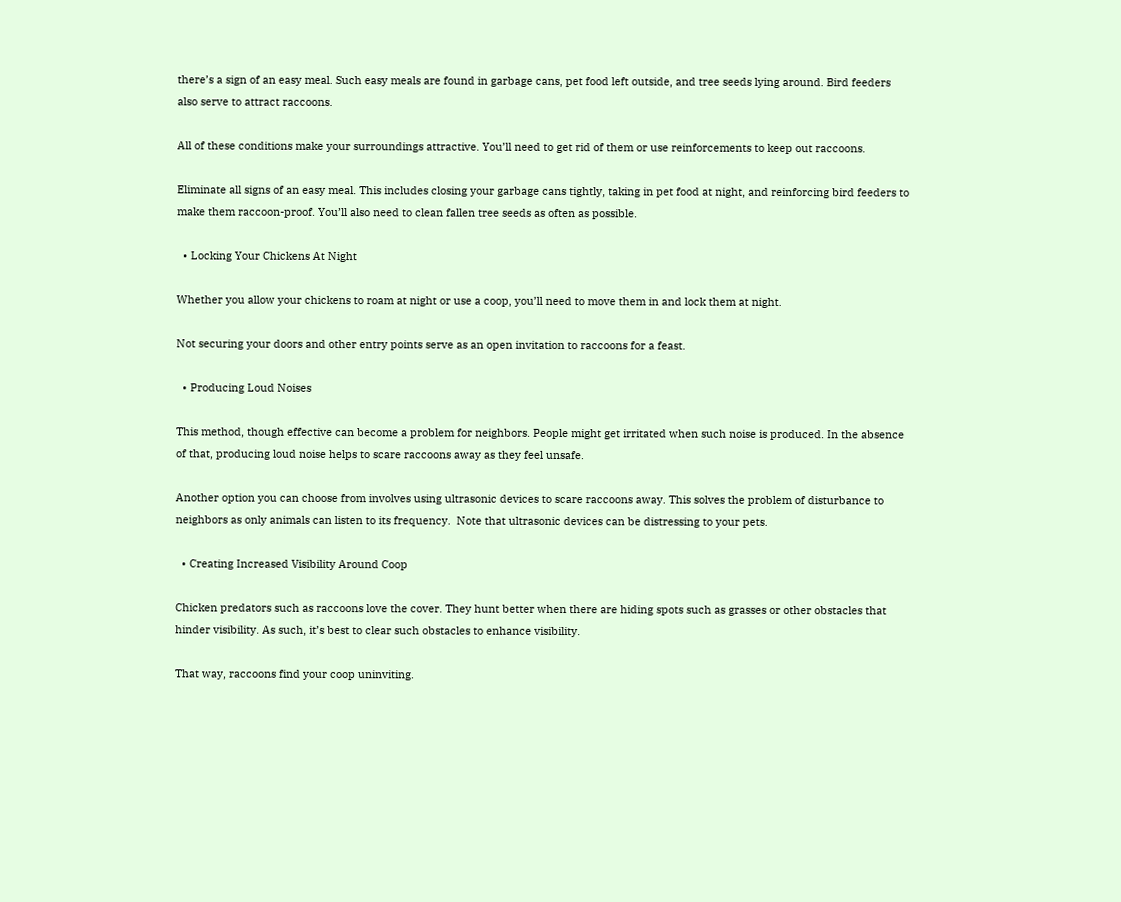there’s a sign of an easy meal. Such easy meals are found in garbage cans, pet food left outside, and tree seeds lying around. Bird feeders also serve to attract raccoons.

All of these conditions make your surroundings attractive. You’ll need to get rid of them or use reinforcements to keep out raccoons.

Eliminate all signs of an easy meal. This includes closing your garbage cans tightly, taking in pet food at night, and reinforcing bird feeders to make them raccoon-proof. You’ll also need to clean fallen tree seeds as often as possible.

  • Locking Your Chickens At Night

Whether you allow your chickens to roam at night or use a coop, you’ll need to move them in and lock them at night.

Not securing your doors and other entry points serve as an open invitation to raccoons for a feast.

  • Producing Loud Noises

This method, though effective can become a problem for neighbors. People might get irritated when such noise is produced. In the absence of that, producing loud noise helps to scare raccoons away as they feel unsafe.

Another option you can choose from involves using ultrasonic devices to scare raccoons away. This solves the problem of disturbance to neighbors as only animals can listen to its frequency.  Note that ultrasonic devices can be distressing to your pets.

  • Creating Increased Visibility Around Coop

Chicken predators such as raccoons love the cover. They hunt better when there are hiding spots such as grasses or other obstacles that hinder visibility. As such, it’s best to clear such obstacles to enhance visibility.

That way, raccoons find your coop uninviting.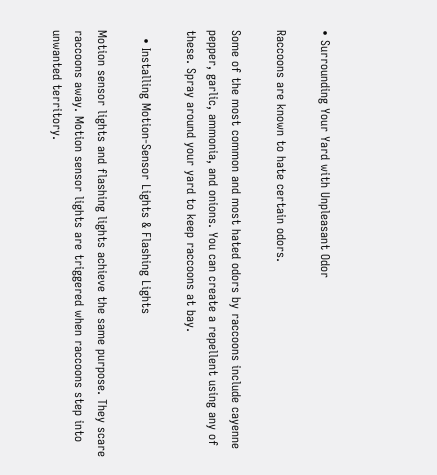• Surrounding Your Yard with Unpleasant Odor

Raccoons are known to hate certain odors.

Some of the most common and most hated odors by raccoons include cayenne pepper, garlic, ammonia, and onions. You can create a repellent using any of these. Spray around your yard to keep raccoons at bay.

  • Installing Motion-Sensor Lights & Flashing Lights

Motion sensor lights and flashing lights achieve the same purpose. They scare raccoons away. Motion sensor lights are triggered when raccoons step into unwanted territory.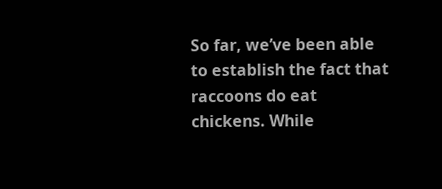So far, we’ve been able to establish the fact that raccoons do eat chickens. While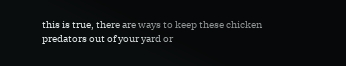this is true, there are ways to keep these chicken predators out of your yard or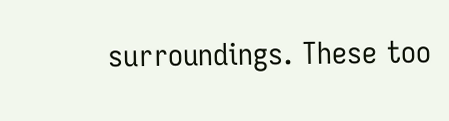surroundings. These too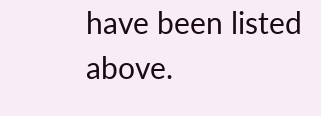have been listed above.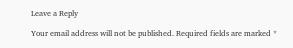Leave a Reply

Your email address will not be published. Required fields are marked *